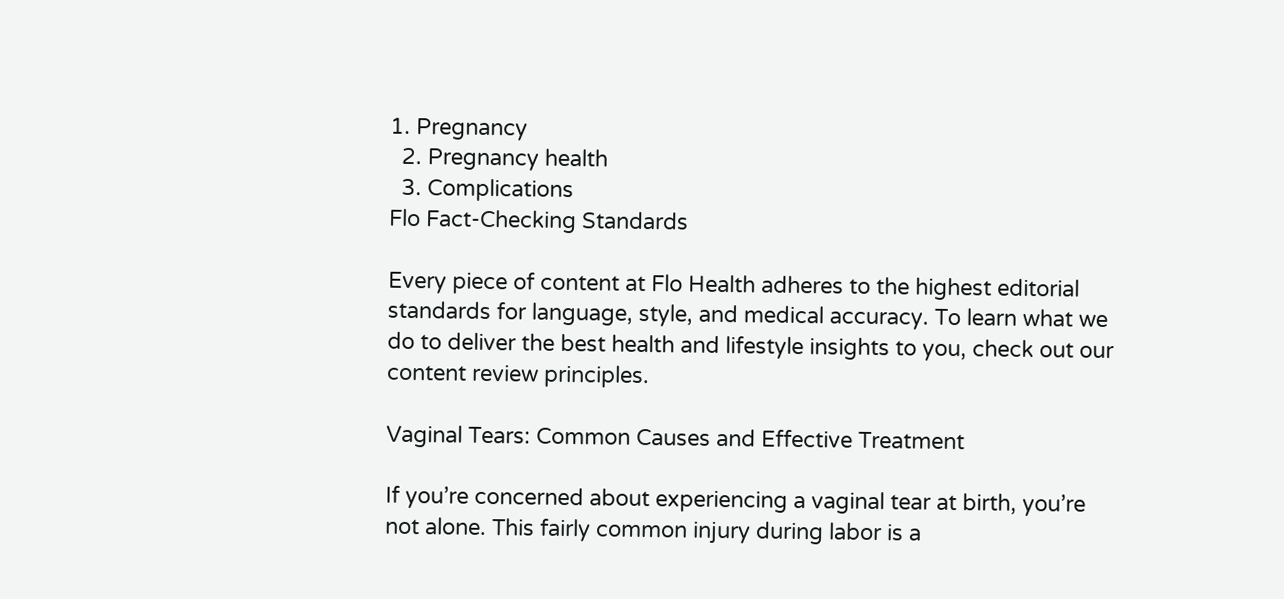1. Pregnancy
  2. Pregnancy health
  3. Complications
Flo Fact-Checking Standards

Every piece of content at Flo Health adheres to the highest editorial standards for language, style, and medical accuracy. To learn what we do to deliver the best health and lifestyle insights to you, check out our content review principles.

Vaginal Tears: Common Causes and Effective Treatment

If you’re concerned about experiencing a vaginal tear at birth, you’re not alone. This fairly common injury during labor is a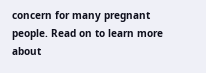concern for many pregnant people. Read on to learn more about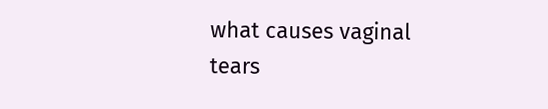what causes vaginal tears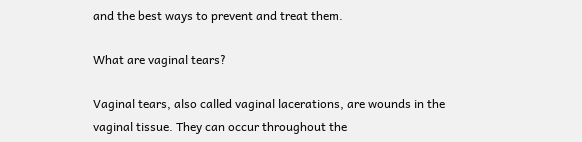and the best ways to prevent and treat them.

What are vaginal tears?

Vaginal tears, also called vaginal lacerations, are wounds in the vaginal tissue. They can occur throughout the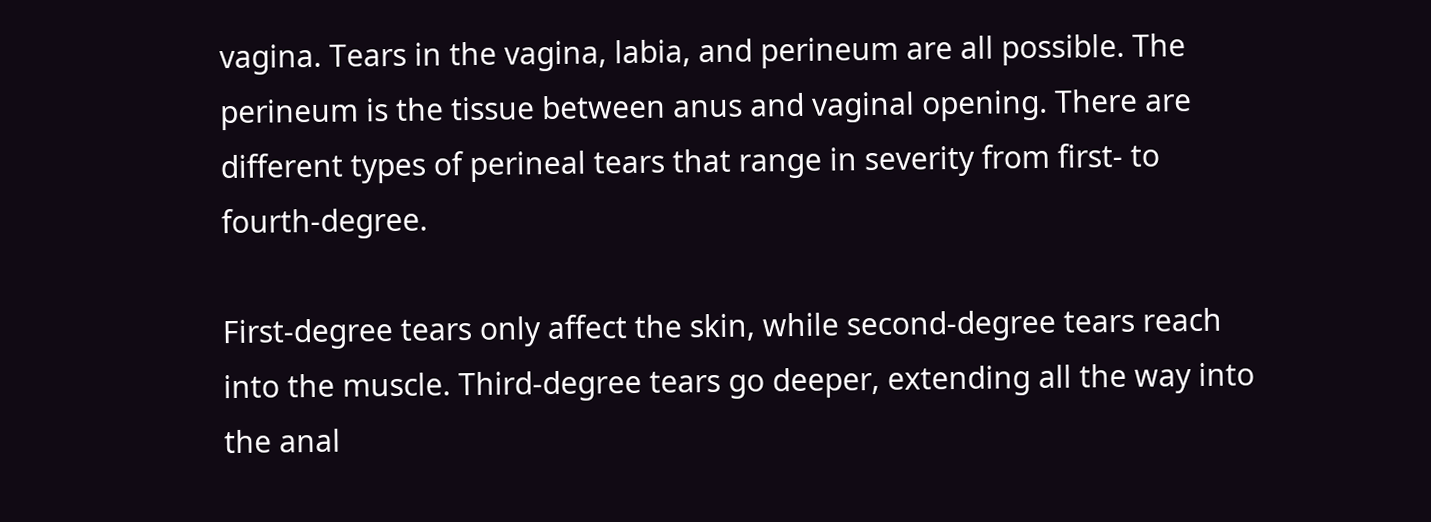vagina. Tears in the vagina, labia, and perineum are all possible. The perineum is the tissue between anus and vaginal opening. There are different types of perineal tears that range in severity from first- to fourth-degree.

First-degree tears only affect the skin, while second-degree tears reach into the muscle. Third-degree tears go deeper, extending all the way into the anal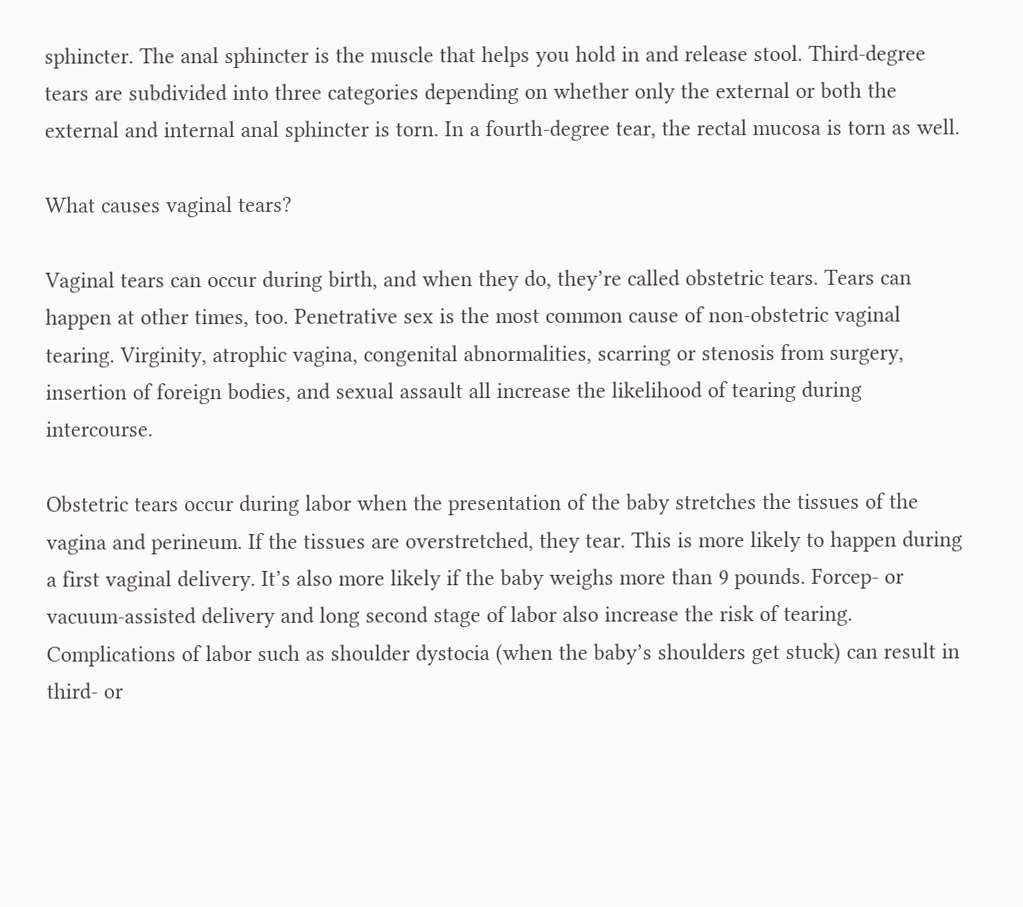sphincter. The anal sphincter is the muscle that helps you hold in and release stool. Third-degree tears are subdivided into three categories depending on whether only the external or both the external and internal anal sphincter is torn. In a fourth-degree tear, the rectal mucosa is torn as well.

What causes vaginal tears?

Vaginal tears can occur during birth, and when they do, they’re called obstetric tears. Tears can happen at other times, too. Penetrative sex is the most common cause of non-obstetric vaginal tearing. Virginity, atrophic vagina, congenital abnormalities, scarring or stenosis from surgery, insertion of foreign bodies, and sexual assault all increase the likelihood of tearing during intercourse.

Obstetric tears occur during labor when the presentation of the baby stretches the tissues of the vagina and perineum. If the tissues are overstretched, they tear. This is more likely to happen during a first vaginal delivery. It’s also more likely if the baby weighs more than 9 pounds. Forcep- or vacuum-assisted delivery and long second stage of labor also increase the risk of tearing. Complications of labor such as shoulder dystocia (when the baby’s shoulders get stuck) can result in third- or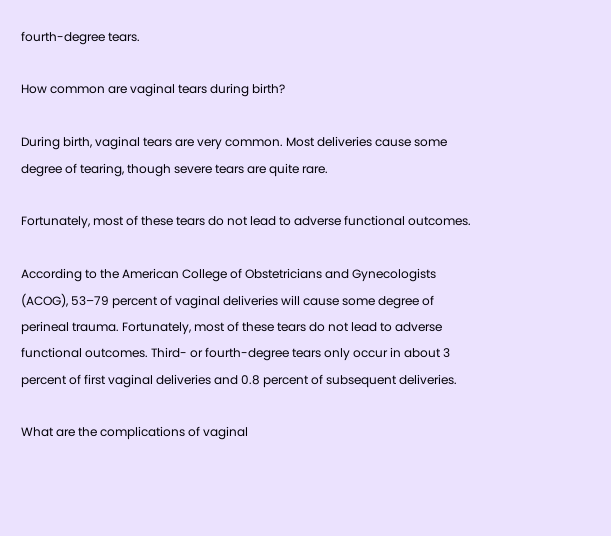fourth-degree tears.

How common are vaginal tears during birth?

During birth, vaginal tears are very common. Most deliveries cause some degree of tearing, though severe tears are quite rare.

Fortunately, most of these tears do not lead to adverse functional outcomes.

According to the American College of Obstetricians and Gynecologists (ACOG), 53–79 percent of vaginal deliveries will cause some degree of perineal trauma. Fortunately, most of these tears do not lead to adverse functional outcomes. Third- or fourth-degree tears only occur in about 3 percent of first vaginal deliveries and 0.8 percent of subsequent deliveries.

What are the complications of vaginal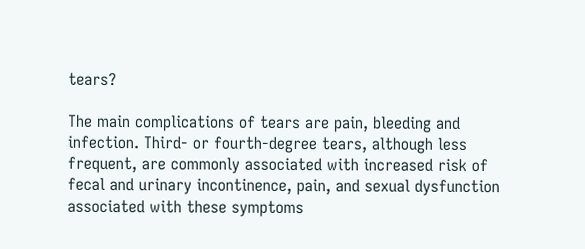tears?

The main complications of tears are pain, bleeding and infection. Third- or fourth-degree tears, although less frequent, are commonly associated with increased risk of fecal and urinary incontinence, pain, and sexual dysfunction associated with these symptoms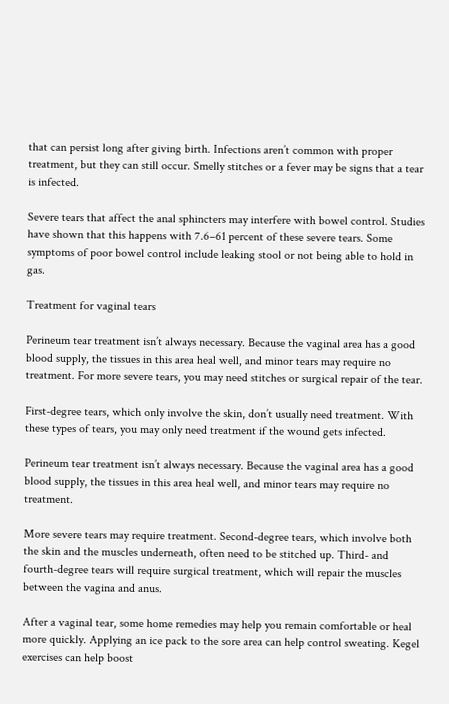that can persist long after giving birth. Infections aren’t common with proper treatment, but they can still occur. Smelly stitches or a fever may be signs that a tear is infected.

Severe tears that affect the anal sphincters may interfere with bowel control. Studies have shown that this happens with 7.6–61 percent of these severe tears. Some symptoms of poor bowel control include leaking stool or not being able to hold in gas.

Treatment for vaginal tears

Perineum tear treatment isn’t always necessary. Because the vaginal area has a good blood supply, the tissues in this area heal well, and minor tears may require no treatment. For more severe tears, you may need stitches or surgical repair of the tear.

First-degree tears, which only involve the skin, don’t usually need treatment. With these types of tears, you may only need treatment if the wound gets infected.

Perineum tear treatment isn’t always necessary. Because the vaginal area has a good blood supply, the tissues in this area heal well, and minor tears may require no treatment.

More severe tears may require treatment. Second-degree tears, which involve both the skin and the muscles underneath, often need to be stitched up. Third- and fourth-degree tears will require surgical treatment, which will repair the muscles between the vagina and anus.

After a vaginal tear, some home remedies may help you remain comfortable or heal more quickly. Applying an ice pack to the sore area can help control sweating. Kegel exercises can help boost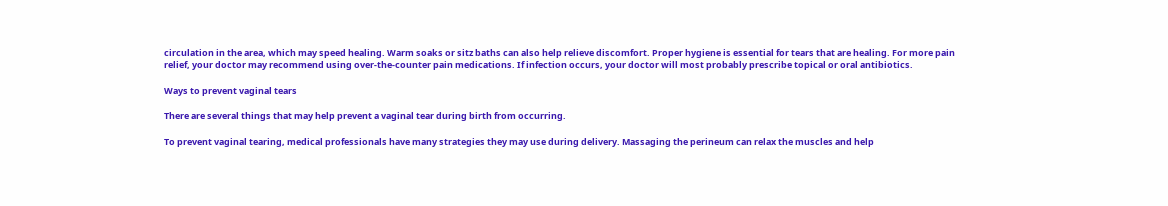circulation in the area, which may speed healing. Warm soaks or sitz baths can also help relieve discomfort. Proper hygiene is essential for tears that are healing. For more pain relief, your doctor may recommend using over-the-counter pain medications. If infection occurs, your doctor will most probably prescribe topical or oral antibiotics.

Ways to prevent vaginal tears

There are several things that may help prevent a vaginal tear during birth from occurring.

To prevent vaginal tearing, medical professionals have many strategies they may use during delivery. Massaging the perineum can relax the muscles and help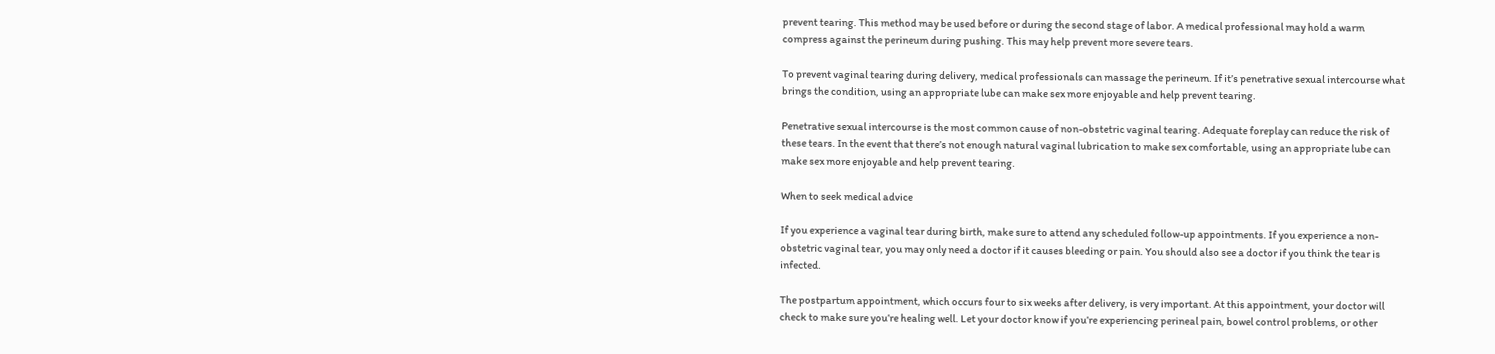prevent tearing. This method may be used before or during the second stage of labor. A medical professional may hold a warm compress against the perineum during pushing. This may help prevent more severe tears.

To prevent vaginal tearing during delivery, medical professionals can massage the perineum. If it’s penetrative sexual intercourse what brings the condition, using an appropriate lube can make sex more enjoyable and help prevent tearing.

Penetrative sexual intercourse is the most common cause of non-obstetric vaginal tearing. Adequate foreplay can reduce the risk of these tears. In the event that there’s not enough natural vaginal lubrication to make sex comfortable, using an appropriate lube can make sex more enjoyable and help prevent tearing.

When to seek medical advice

If you experience a vaginal tear during birth, make sure to attend any scheduled follow-up appointments. If you experience a non-obstetric vaginal tear, you may only need a doctor if it causes bleeding or pain. You should also see a doctor if you think the tear is infected.

The postpartum appointment, which occurs four to six weeks after delivery, is very important. At this appointment, your doctor will check to make sure you’re healing well. Let your doctor know if you’re experiencing perineal pain, bowel control problems, or other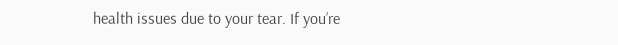health issues due to your tear. If you’re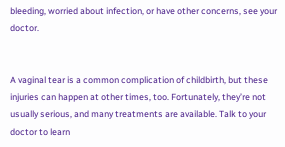bleeding, worried about infection, or have other concerns, see your doctor.


A vaginal tear is a common complication of childbirth, but these injuries can happen at other times, too. Fortunately, they’re not usually serious, and many treatments are available. Talk to your doctor to learn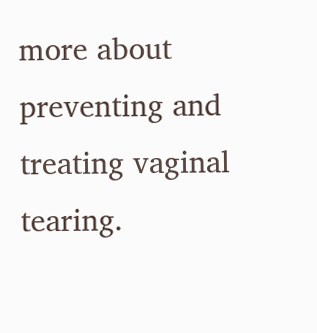more about preventing and treating vaginal tearing.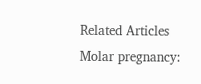Related Articles
Molar pregnancy: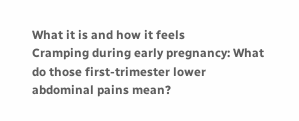What it is and how it feels
Cramping during early pregnancy: What do those first-trimester lower abdominal pains mean?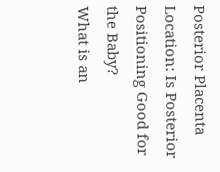Posterior Placenta Location: Is Posterior Positioning Good for the Baby?
What is an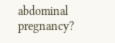abdominal pregnancy?